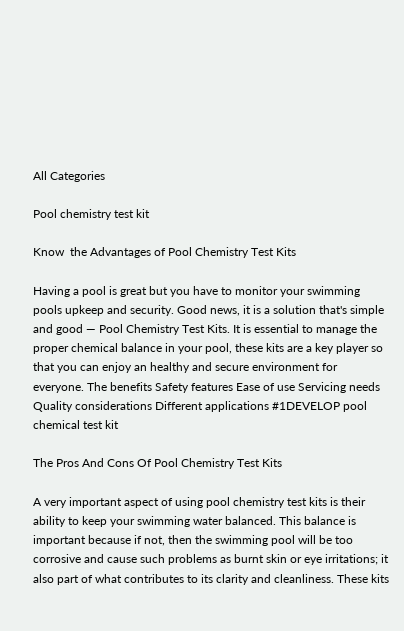All Categories

Pool chemistry test kit

Know  the Advantages of Pool Chemistry Test Kits

Having a pool is great but you have to monitor your swimming pools upkeep and security. Good news, it is a solution that's simple and good — Pool Chemistry Test Kits. It is essential to manage the proper chemical balance in your pool, these kits are a key player so that you can enjoy an healthy and secure environment for everyone. The benefits Safety features Ease of use Servicing needs Quality considerations Different applications #1DEVELOP pool chemical test kit

The Pros And Cons Of Pool Chemistry Test Kits

A very important aspect of using pool chemistry test kits is their ability to keep your swimming water balanced. This balance is important because if not, then the swimming pool will be too corrosive and cause such problems as burnt skin or eye irritations; it also part of what contributes to its clarity and cleanliness. These kits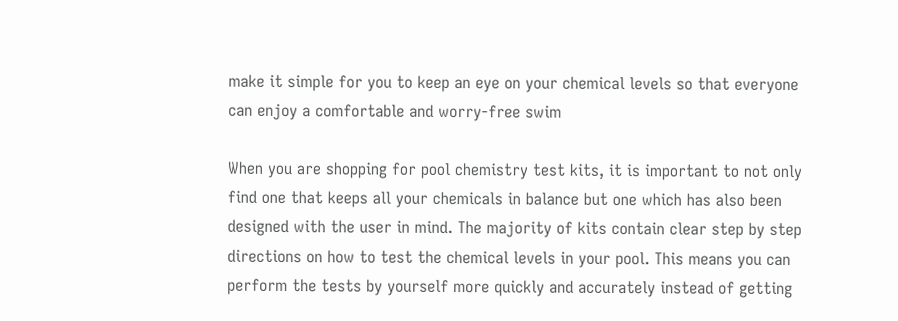make it simple for you to keep an eye on your chemical levels so that everyone can enjoy a comfortable and worry-free swim

When you are shopping for pool chemistry test kits, it is important to not only find one that keeps all your chemicals in balance but one which has also been designed with the user in mind. The majority of kits contain clear step by step directions on how to test the chemical levels in your pool. This means you can perform the tests by yourself more quickly and accurately instead of getting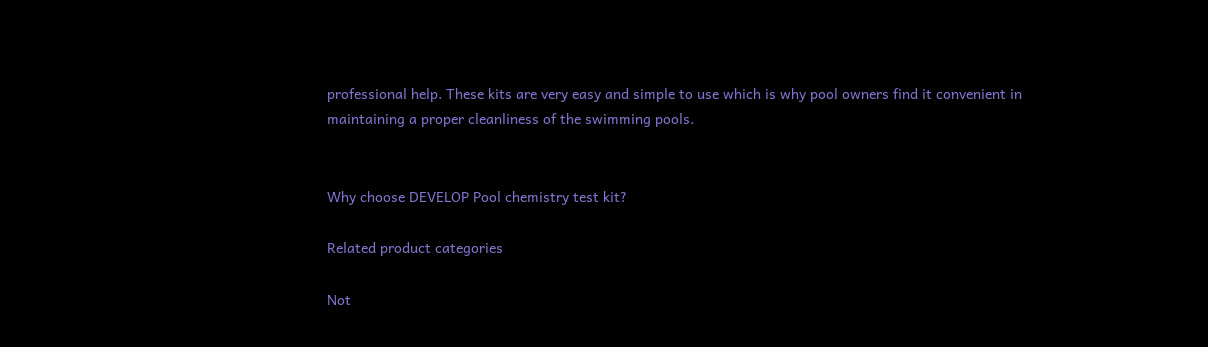professional help. These kits are very easy and simple to use which is why pool owners find it convenient in maintaining a proper cleanliness of the swimming pools.


Why choose DEVELOP Pool chemistry test kit?

Related product categories

Not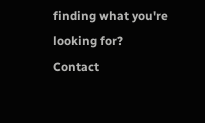finding what you're looking for?
Contact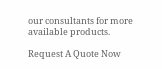our consultants for more available products.

Request A Quote Now